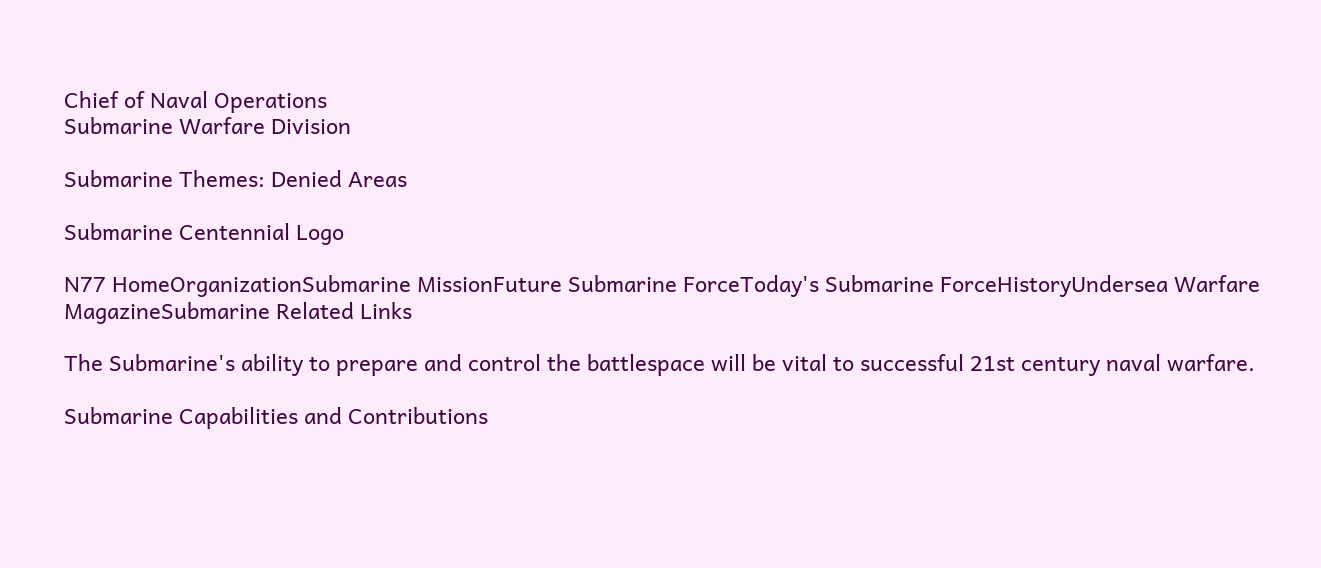Chief of Naval Operations
Submarine Warfare Division

Submarine Themes: Denied Areas

Submarine Centennial Logo

N77 HomeOrganizationSubmarine MissionFuture Submarine ForceToday's Submarine ForceHistoryUndersea Warfare MagazineSubmarine Related Links

The Submarine's ability to prepare and control the battlespace will be vital to successful 21st century naval warfare.

Submarine Capabilities and Contributions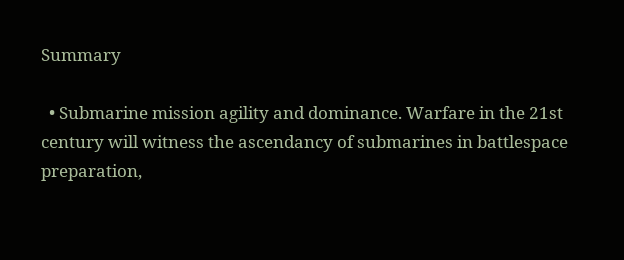Summary

  • Submarine mission agility and dominance. Warfare in the 21st century will witness the ascendancy of submarines in battlespace preparation,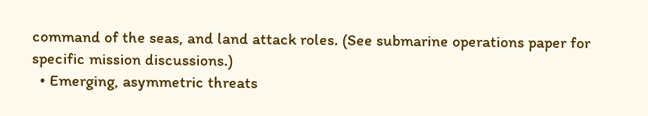command of the seas, and land attack roles. (See submarine operations paper for specific mission discussions.)
  • Emerging, asymmetric threats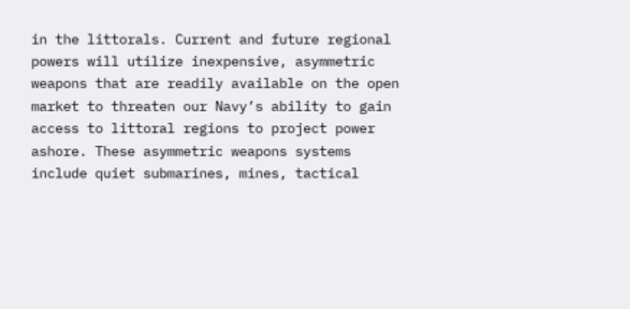in the littorals. Current and future regional powers will utilize inexpensive, asymmetric weapons that are readily available on the open market to threaten our Navy’s ability to gain access to littoral regions to project power ashore. These asymmetric weapons systems include quiet submarines, mines, tactical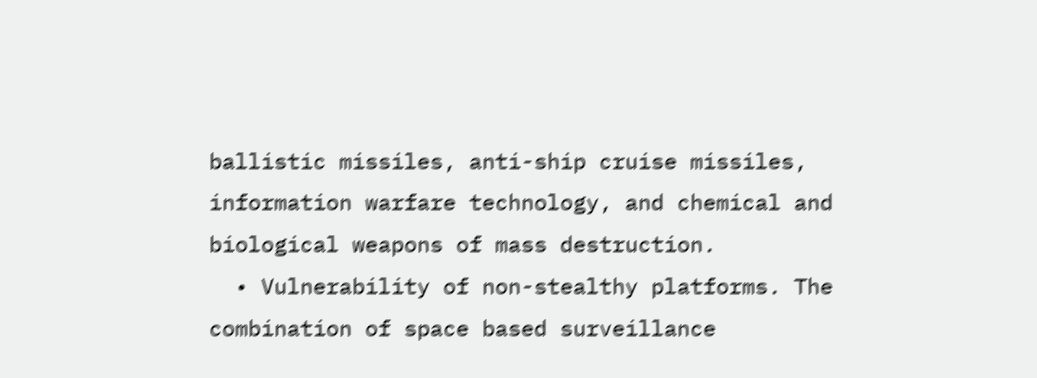ballistic missiles, anti-ship cruise missiles, information warfare technology, and chemical and biological weapons of mass destruction.
  • Vulnerability of non-stealthy platforms. The combination of space based surveillance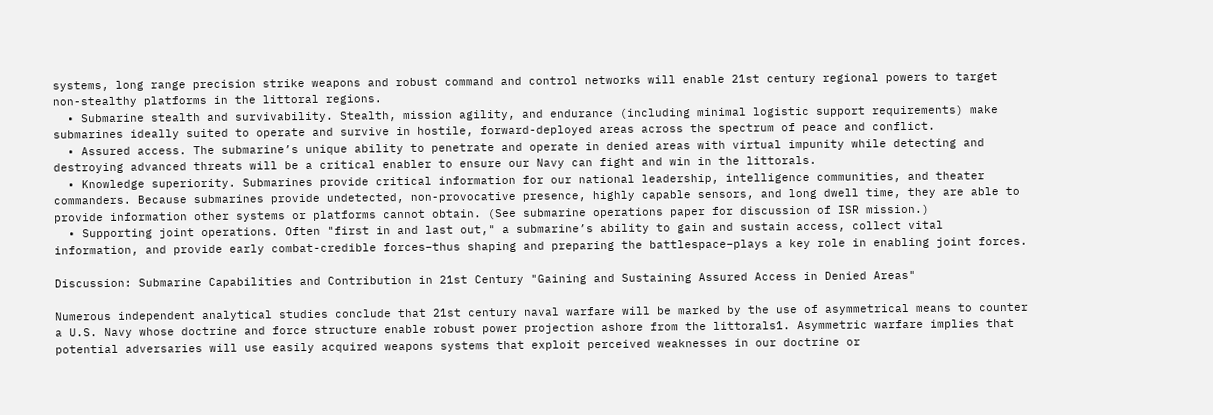systems, long range precision strike weapons and robust command and control networks will enable 21st century regional powers to target non-stealthy platforms in the littoral regions.
  • Submarine stealth and survivability. Stealth, mission agility, and endurance (including minimal logistic support requirements) make submarines ideally suited to operate and survive in hostile, forward-deployed areas across the spectrum of peace and conflict.
  • Assured access. The submarine’s unique ability to penetrate and operate in denied areas with virtual impunity while detecting and destroying advanced threats will be a critical enabler to ensure our Navy can fight and win in the littorals.
  • Knowledge superiority. Submarines provide critical information for our national leadership, intelligence communities, and theater commanders. Because submarines provide undetected, non-provocative presence, highly capable sensors, and long dwell time, they are able to provide information other systems or platforms cannot obtain. (See submarine operations paper for discussion of ISR mission.)
  • Supporting joint operations. Often "first in and last out," a submarine’s ability to gain and sustain access, collect vital information, and provide early combat-credible forces−thus shaping and preparing the battlespace−plays a key role in enabling joint forces.

Discussion: Submarine Capabilities and Contribution in 21st Century "Gaining and Sustaining Assured Access in Denied Areas"

Numerous independent analytical studies conclude that 21st century naval warfare will be marked by the use of asymmetrical means to counter a U.S. Navy whose doctrine and force structure enable robust power projection ashore from the littorals1. Asymmetric warfare implies that potential adversaries will use easily acquired weapons systems that exploit perceived weaknesses in our doctrine or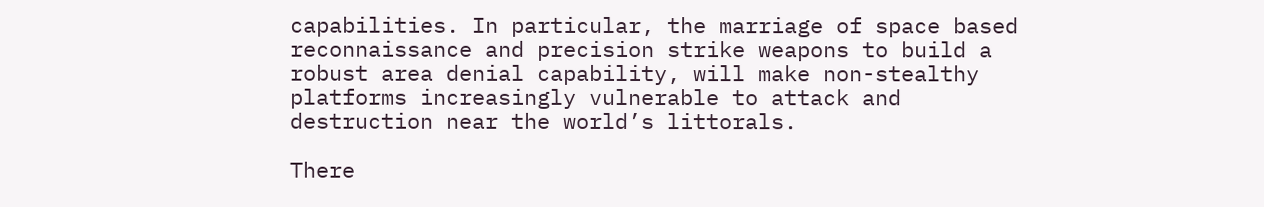capabilities. In particular, the marriage of space based reconnaissance and precision strike weapons to build a robust area denial capability, will make non-stealthy platforms increasingly vulnerable to attack and destruction near the world’s littorals.

There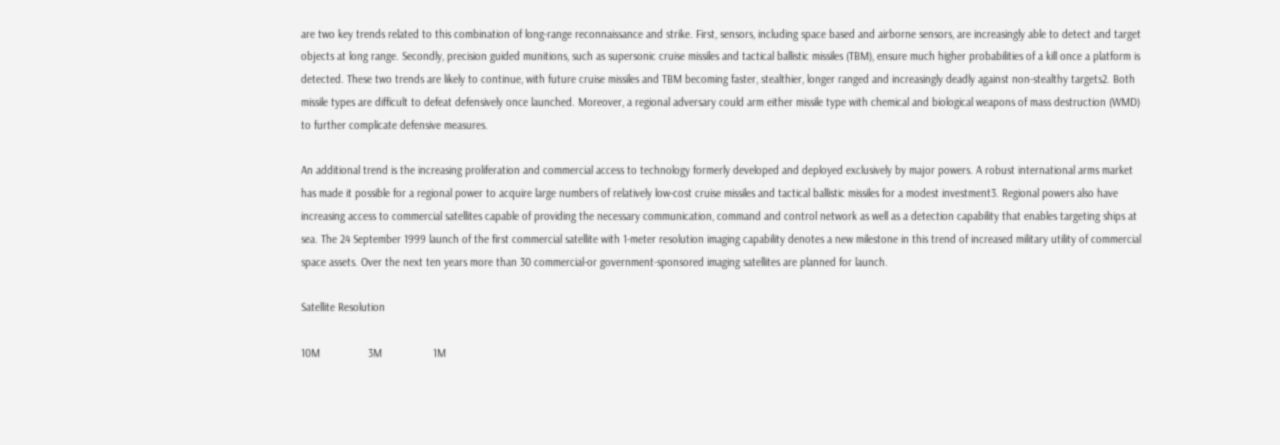are two key trends related to this combination of long-range reconnaissance and strike. First, sensors, including space based and airborne sensors, are increasingly able to detect and target objects at long range. Secondly, precision guided munitions, such as supersonic cruise missiles and tactical ballistic missiles (TBM), ensure much higher probabilities of a kill once a platform is detected. These two trends are likely to continue, with future cruise missiles and TBM becoming faster, stealthier, longer ranged and increasingly deadly against non-stealthy targets2. Both missile types are difficult to defeat defensively once launched. Moreover, a regional adversary could arm either missile type with chemical and biological weapons of mass destruction (WMD) to further complicate defensive measures.

An additional trend is the increasing proliferation and commercial access to technology formerly developed and deployed exclusively by major powers. A robust international arms market has made it possible for a regional power to acquire large numbers of relatively low-cost cruise missiles and tactical ballistic missiles for a modest investment3. Regional powers also have increasing access to commercial satellites capable of providing the necessary communication, command and control network as well as a detection capability that enables targeting ships at sea. The 24 September 1999 launch of the first commercial satellite with 1-meter resolution imaging capability denotes a new milestone in this trend of increased military utility of commercial space assets. Over the next ten years more than 30 commercial-or government-sponsored imaging satellites are planned for launch.

Satellite Resolution

10M                3M                 1M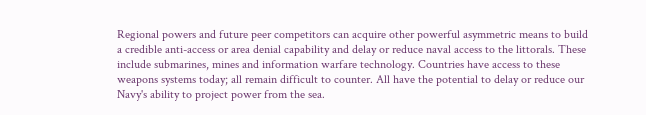Regional powers and future peer competitors can acquire other powerful asymmetric means to build a credible anti-access or area denial capability and delay or reduce naval access to the littorals. These include submarines, mines and information warfare technology. Countries have access to these weapons systems today; all remain difficult to counter. All have the potential to delay or reduce our Navy's ability to project power from the sea.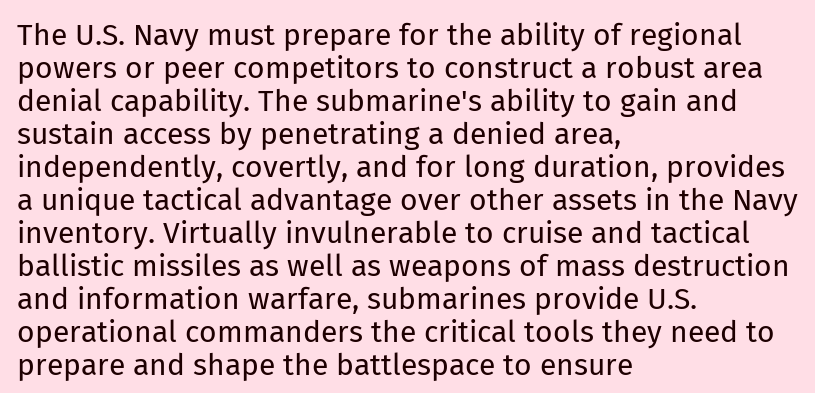The U.S. Navy must prepare for the ability of regional powers or peer competitors to construct a robust area denial capability. The submarine's ability to gain and sustain access by penetrating a denied area, independently, covertly, and for long duration, provides a unique tactical advantage over other assets in the Navy inventory. Virtually invulnerable to cruise and tactical ballistic missiles as well as weapons of mass destruction and information warfare, submarines provide U.S. operational commanders the critical tools they need to prepare and shape the battlespace to ensure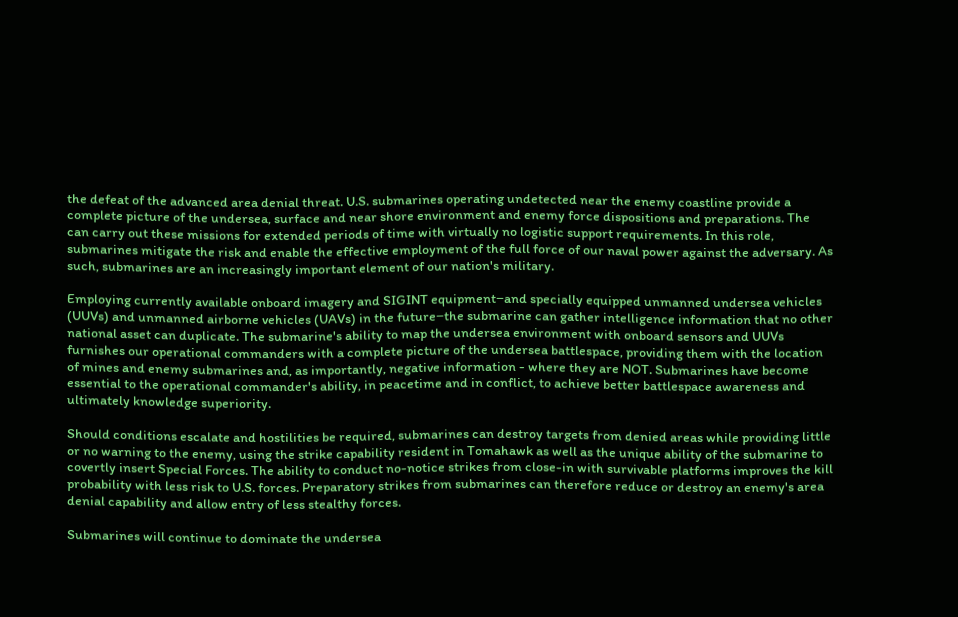the defeat of the advanced area denial threat. U.S. submarines operating undetected near the enemy coastline provide a complete picture of the undersea, surface and near shore environment and enemy force dispositions and preparations. The can carry out these missions for extended periods of time with virtually no logistic support requirements. In this role, submarines mitigate the risk and enable the effective employment of the full force of our naval power against the adversary. As such, submarines are an increasingly important element of our nation's military.

Employing currently available onboard imagery and SIGINT equipment−and specially equipped unmanned undersea vehicles (UUVs) and unmanned airborne vehicles (UAVs) in the future−the submarine can gather intelligence information that no other national asset can duplicate. The submarine's ability to map the undersea environment with onboard sensors and UUVs furnishes our operational commanders with a complete picture of the undersea battlespace, providing them with the location of mines and enemy submarines and, as importantly, negative information - where they are NOT. Submarines have become essential to the operational commander's ability, in peacetime and in conflict, to achieve better battlespace awareness and ultimately knowledge superiority.

Should conditions escalate and hostilities be required, submarines can destroy targets from denied areas while providing little or no warning to the enemy, using the strike capability resident in Tomahawk as well as the unique ability of the submarine to covertly insert Special Forces. The ability to conduct no-notice strikes from close-in with survivable platforms improves the kill probability with less risk to U.S. forces. Preparatory strikes from submarines can therefore reduce or destroy an enemy's area denial capability and allow entry of less stealthy forces.

Submarines will continue to dominate the undersea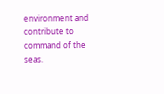environment and contribute to command of the seas.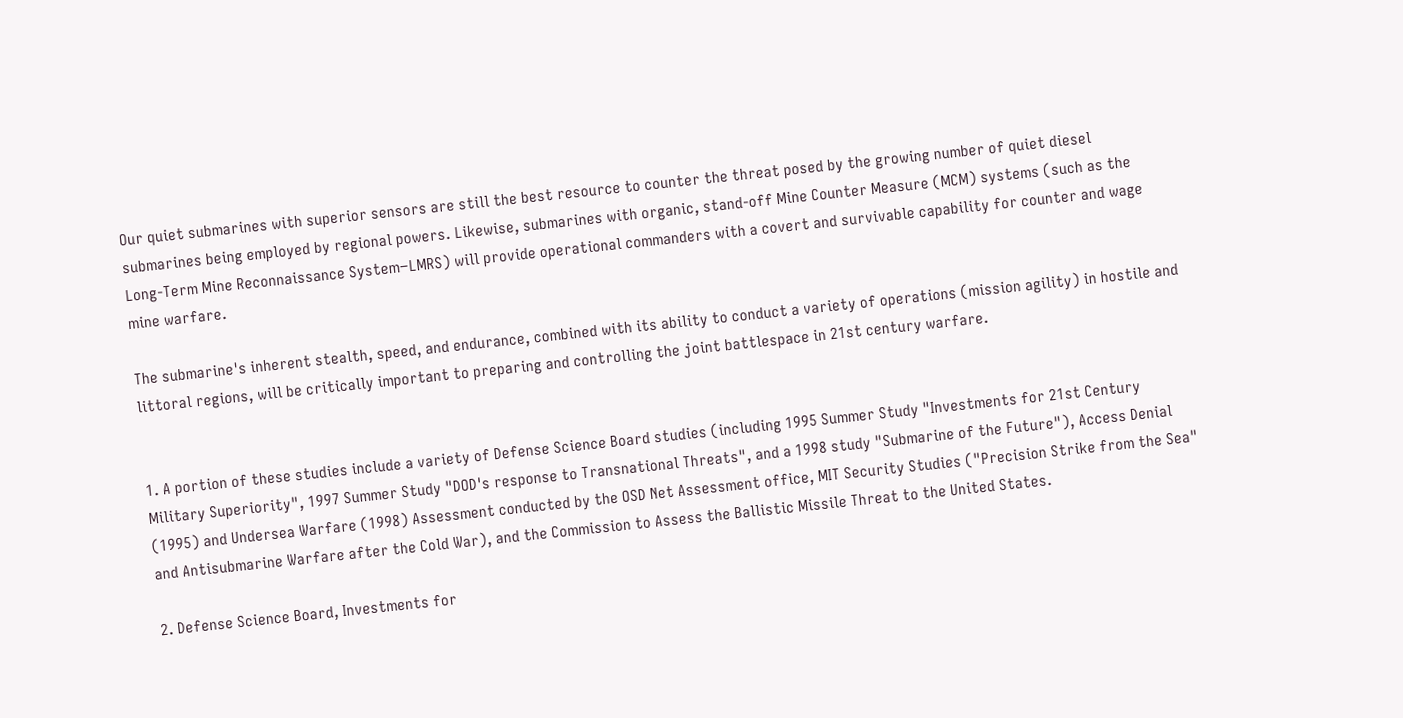Our quiet submarines with superior sensors are still the best resource to counter the threat posed by the growing number of quiet diesel submarines being employed by regional powers. Likewise, submarines with organic, stand-off Mine Counter Measure (MCM) systems (such as the Long-Term Mine Reconnaissance System−LMRS) will provide operational commanders with a covert and survivable capability for counter and wage mine warfare.

The submarine's inherent stealth, speed, and endurance, combined with its ability to conduct a variety of operations (mission agility) in hostile and littoral regions, will be critically important to preparing and controlling the joint battlespace in 21st century warfare.


1. A portion of these studies include a variety of Defense Science Board studies (including 1995 Summer Study "Investments for 21st Century Military Superiority", 1997 Summer Study "DOD's response to Transnational Threats", and a 1998 study "Submarine of the Future"), Access Denial (1995) and Undersea Warfare (1998) Assessment conducted by the OSD Net Assessment office, MIT Security Studies ("Precision Strike from the Sea" and Antisubmarine Warfare after the Cold War), and the Commission to Assess the Ballistic Missile Threat to the United States.

2. Defense Science Board, Investments for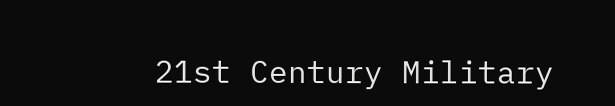21st Century Military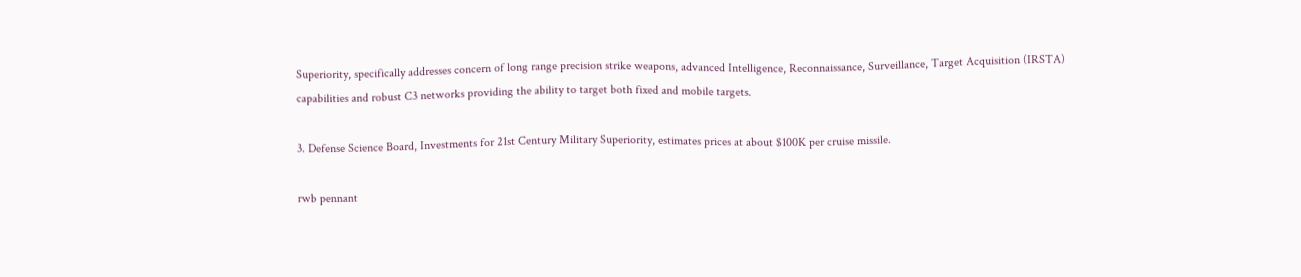Superiority, specifically addresses concern of long range precision strike weapons, advanced Intelligence, Reconnaissance, Surveillance, Target Acquisition (IRSTA) capabilities and robust C3 networks providing the ability to target both fixed and mobile targets.

3. Defense Science Board, Investments for 21st Century Military Superiority, estimates prices at about $100K per cruise missile.

rwb pennant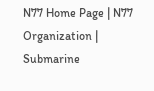N77 Home Page | N77 Organization | Submarine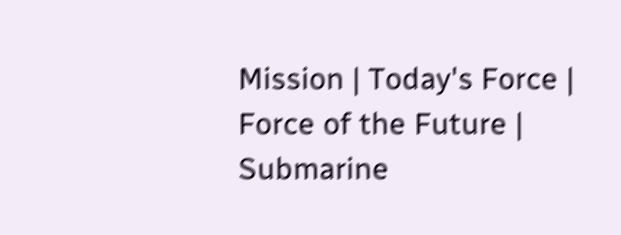Mission | Today's Force | Force of the Future | Submarine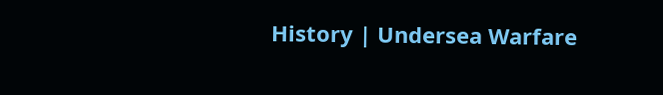History | Undersea Warfare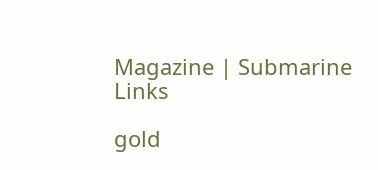Magazine | Submarine Links

gold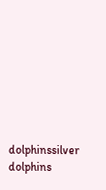dolphinssilver dolphins